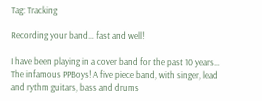Tag: Tracking

Recording your band… fast and well!

I have been playing in a cover band for the past 10 years… The infamous PPBoys! A five piece band, with singer, lead and rythm guitars, bass and drums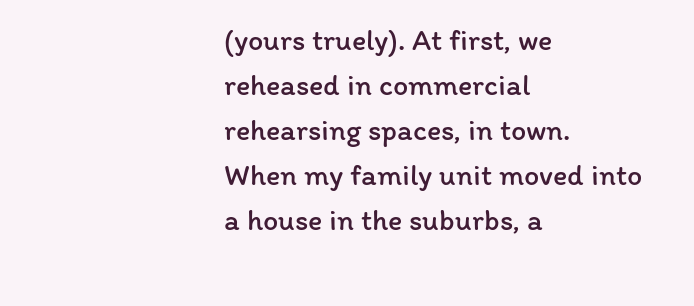(yours truely). At first, we reheased in commercial rehearsing spaces, in town. When my family unit moved into a house in the suburbs, a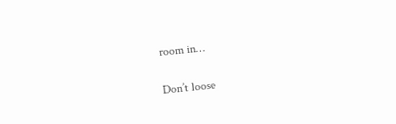room in…

Don’t loose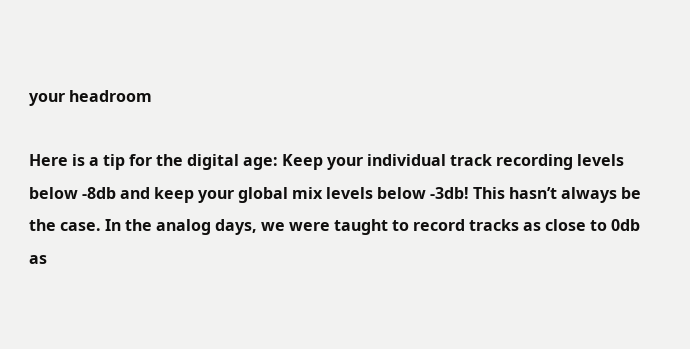your headroom

Here is a tip for the digital age: Keep your individual track recording levels below -8db and keep your global mix levels below -3db! This hasn’t always be the case. In the analog days, we were taught to record tracks as close to 0db as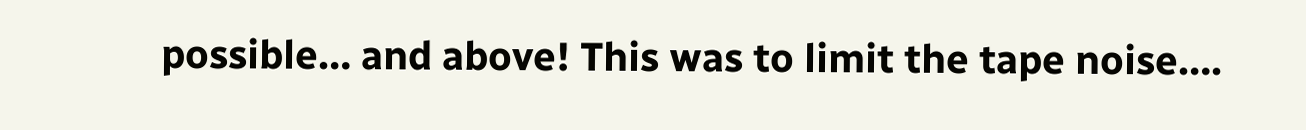possible… and above! This was to limit the tape noise….